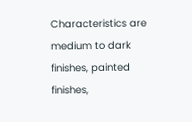Characteristics are medium to dark finishes, painted finishes,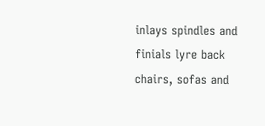inlays spindles and finials lyre back chairs, sofas and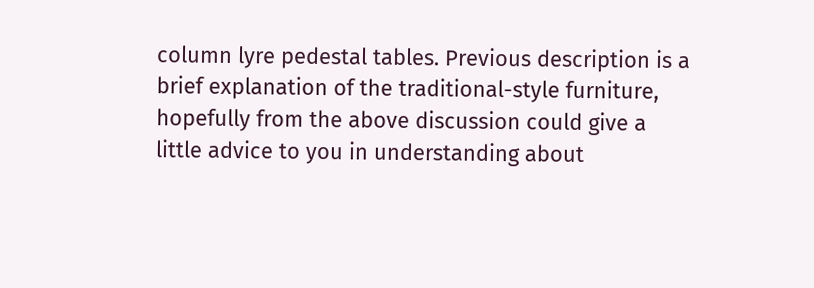column lyre pedestal tables. Previous description is a brief explanation of the traditional-style furniture, hopefully from the above discussion could give a little advice to you in understanding about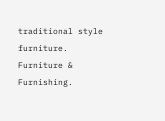traditional style furniture. Furniture & Furnishing.